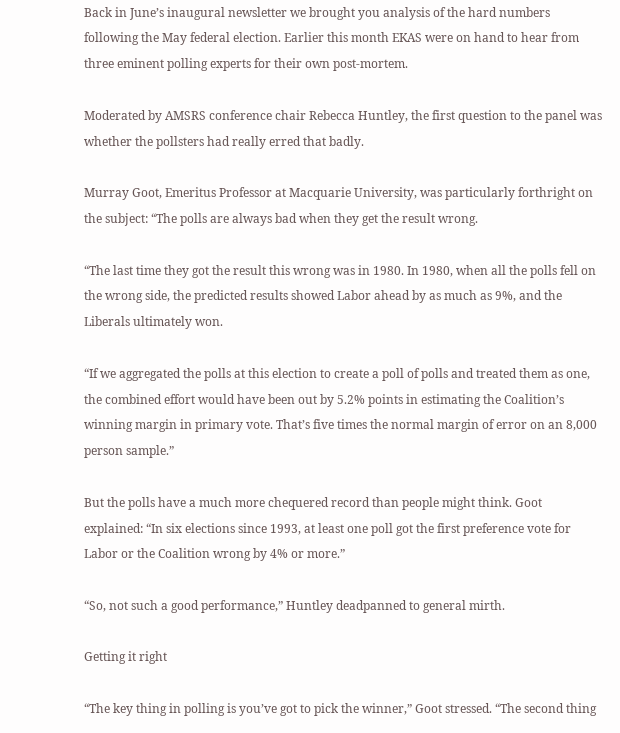Back in June’s inaugural newsletter we brought you analysis of the hard numbers following the May federal election. Earlier this month EKAS were on hand to hear from three eminent polling experts for their own post-mortem.

Moderated by AMSRS conference chair Rebecca Huntley, the first question to the panel was whether the pollsters had really erred that badly.

Murray Goot, Emeritus Professor at Macquarie University, was particularly forthright on the subject: “The polls are always bad when they get the result wrong.

“The last time they got the result this wrong was in 1980. In 1980, when all the polls fell on the wrong side, the predicted results showed Labor ahead by as much as 9%, and the Liberals ultimately won.

“If we aggregated the polls at this election to create a poll of polls and treated them as one, the combined effort would have been out by 5.2% points in estimating the Coalition’s winning margin in primary vote. That’s five times the normal margin of error on an 8,000 person sample.”

But the polls have a much more chequered record than people might think. Goot explained: “In six elections since 1993, at least one poll got the first preference vote for Labor or the Coalition wrong by 4% or more.”

“So, not such a good performance,” Huntley deadpanned to general mirth.

Getting it right

“The key thing in polling is you’ve got to pick the winner,” Goot stressed. “The second thing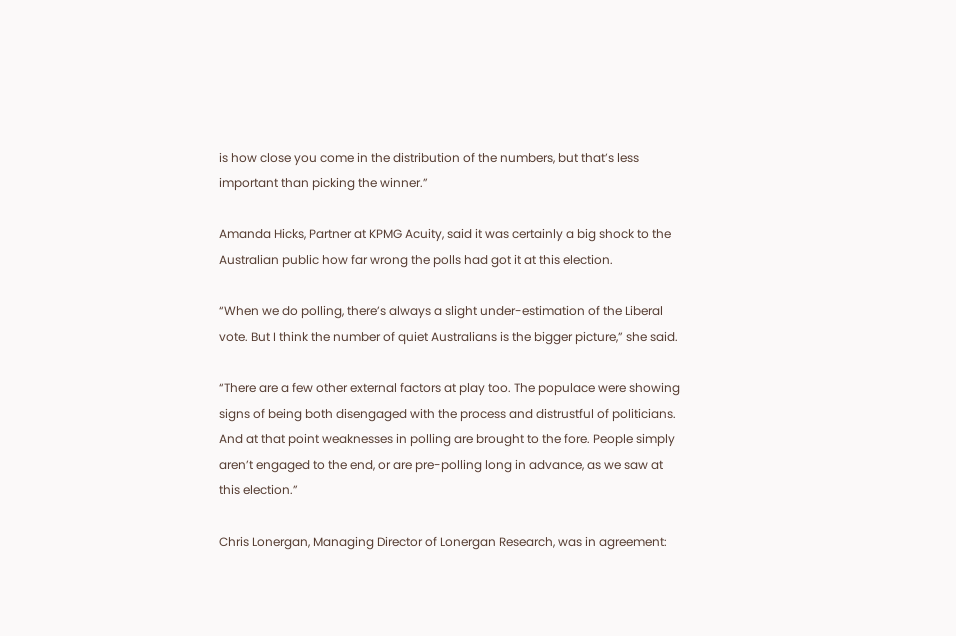is how close you come in the distribution of the numbers, but that’s less important than picking the winner.”

Amanda Hicks, Partner at KPMG Acuity, said it was certainly a big shock to the Australian public how far wrong the polls had got it at this election.

“When we do polling, there’s always a slight under-estimation of the Liberal vote. But I think the number of quiet Australians is the bigger picture,” she said.

“There are a few other external factors at play too. The populace were showing signs of being both disengaged with the process and distrustful of politicians. And at that point weaknesses in polling are brought to the fore. People simply aren’t engaged to the end, or are pre-polling long in advance, as we saw at this election.”

Chris Lonergan, Managing Director of Lonergan Research, was in agreement: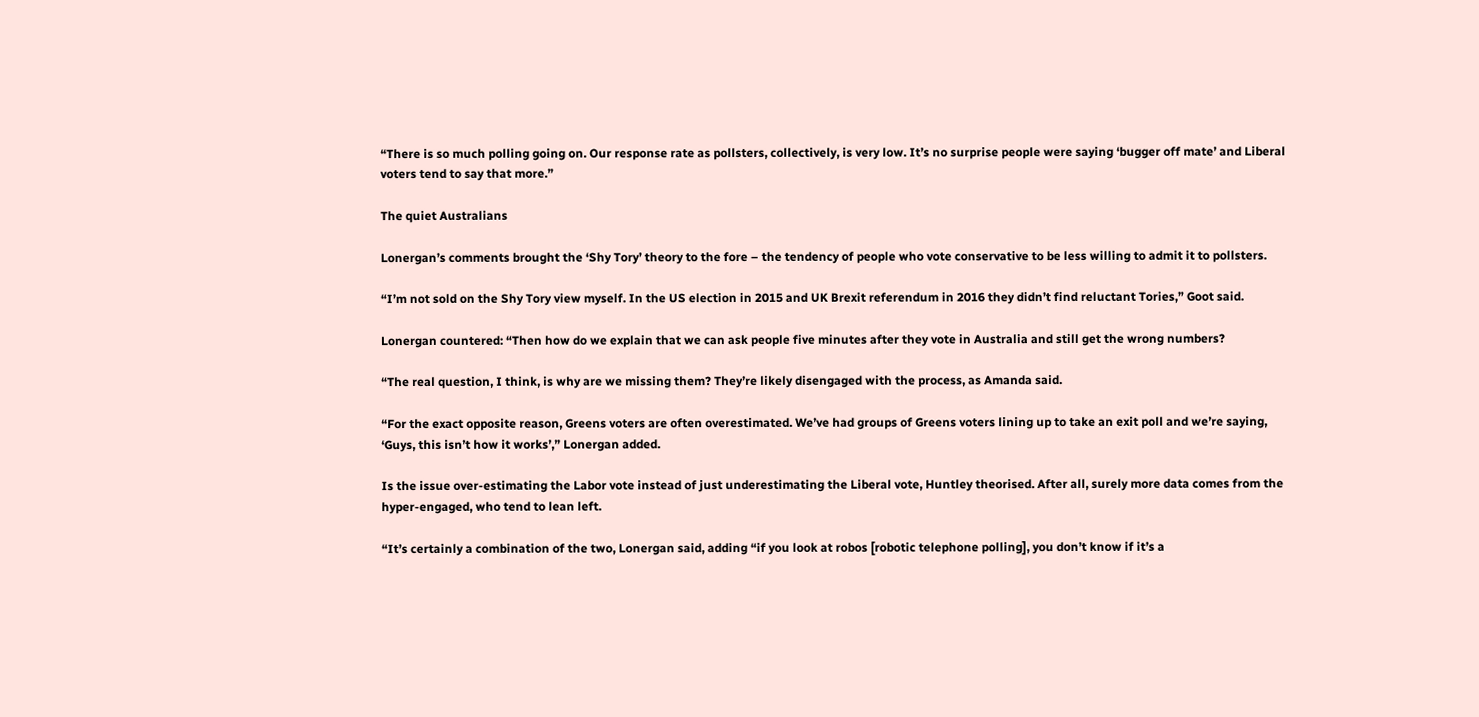“There is so much polling going on. Our response rate as pollsters, collectively, is very low. It’s no surprise people were saying ‘bugger off mate’ and Liberal voters tend to say that more.”

The quiet Australians

Lonergan’s comments brought the ‘Shy Tory’ theory to the fore – the tendency of people who vote conservative to be less willing to admit it to pollsters.

“I’m not sold on the Shy Tory view myself. In the US election in 2015 and UK Brexit referendum in 2016 they didn’t find reluctant Tories,” Goot said.

Lonergan countered: “Then how do we explain that we can ask people five minutes after they vote in Australia and still get the wrong numbers?

“The real question, I think, is why are we missing them? They’re likely disengaged with the process, as Amanda said.

“For the exact opposite reason, Greens voters are often overestimated. We’ve had groups of Greens voters lining up to take an exit poll and we’re saying, ‘Guys, this isn’t how it works’,” Lonergan added.

Is the issue over-estimating the Labor vote instead of just underestimating the Liberal vote, Huntley theorised. After all, surely more data comes from the hyper-engaged, who tend to lean left.

“It’s certainly a combination of the two, Lonergan said, adding “if you look at robos [robotic telephone polling], you don’t know if it’s a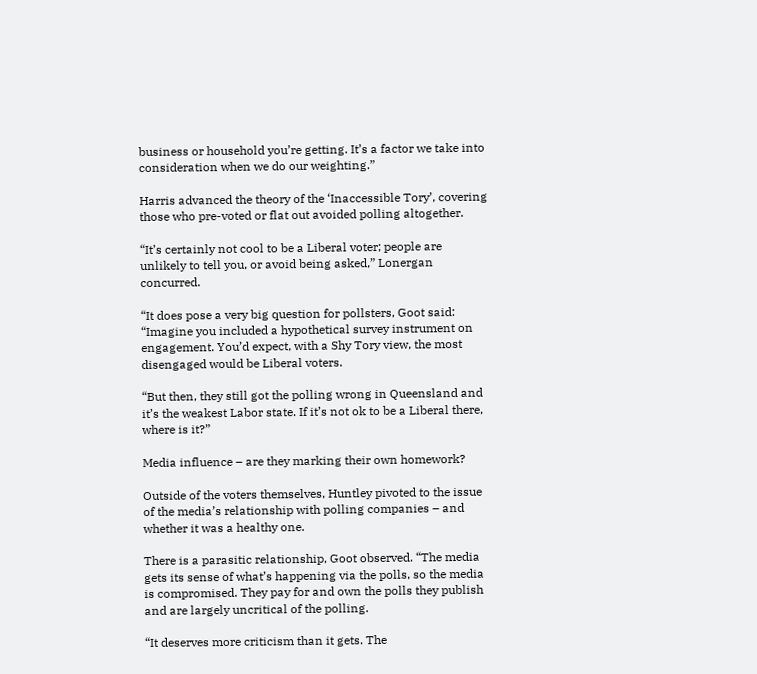business or household you’re getting. It’s a factor we take into consideration when we do our weighting.”

Harris advanced the theory of the ‘Inaccessible Tory’, covering those who pre-voted or flat out avoided polling altogether.

“It’s certainly not cool to be a Liberal voter; people are unlikely to tell you, or avoid being asked,” Lonergan concurred.

“It does pose a very big question for pollsters, Goot said: “Imagine you included a hypothetical survey instrument on engagement. You’d expect, with a Shy Tory view, the most disengaged would be Liberal voters.

“But then, they still got the polling wrong in Queensland and it’s the weakest Labor state. If it’s not ok to be a Liberal there, where is it?”

Media influence – are they marking their own homework?

Outside of the voters themselves, Huntley pivoted to the issue of the media’s relationship with polling companies – and whether it was a healthy one.

There is a parasitic relationship, Goot observed. “The media gets its sense of what’s happening via the polls, so the media is compromised. They pay for and own the polls they publish and are largely uncritical of the polling.

“It deserves more criticism than it gets. The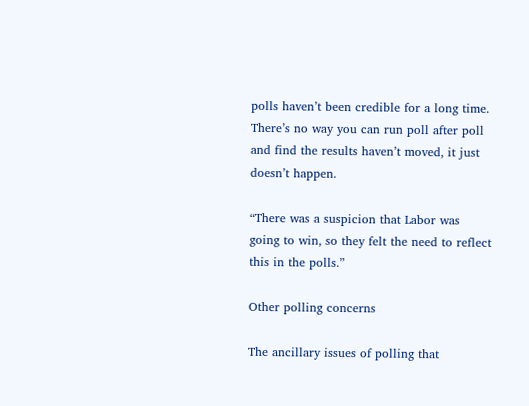polls haven’t been credible for a long time. There’s no way you can run poll after poll and find the results haven’t moved, it just doesn’t happen.

“There was a suspicion that Labor was going to win, so they felt the need to reflect this in the polls.”

Other polling concerns

The ancillary issues of polling that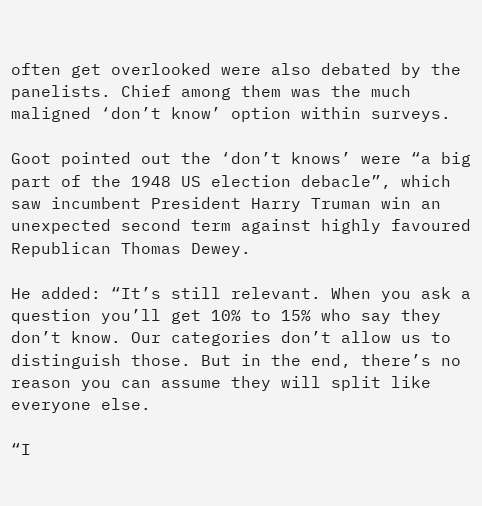often get overlooked were also debated by the panelists. Chief among them was the much maligned ‘don’t know’ option within surveys.

Goot pointed out the ‘don’t knows’ were “a big part of the 1948 US election debacle”, which saw incumbent President Harry Truman win an unexpected second term against highly favoured Republican Thomas Dewey.

He added: “It’s still relevant. When you ask a question you’ll get 10% to 15% who say they don’t know. Our categories don’t allow us to distinguish those. But in the end, there’s no reason you can assume they will split like everyone else.

“I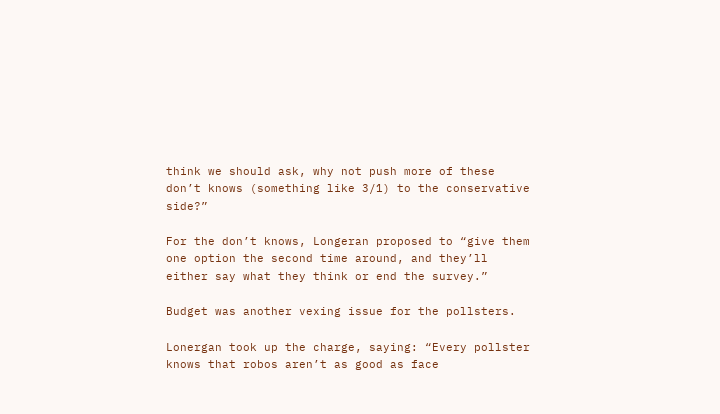think we should ask, why not push more of these don’t knows (something like 3/1) to the conservative side?”

For the don’t knows, Longeran proposed to “give them one option the second time around, and they’ll either say what they think or end the survey.”

Budget was another vexing issue for the pollsters.

Lonergan took up the charge, saying: “Every pollster knows that robos aren’t as good as face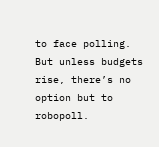to face polling. But unless budgets rise, there’s no option but to robopoll.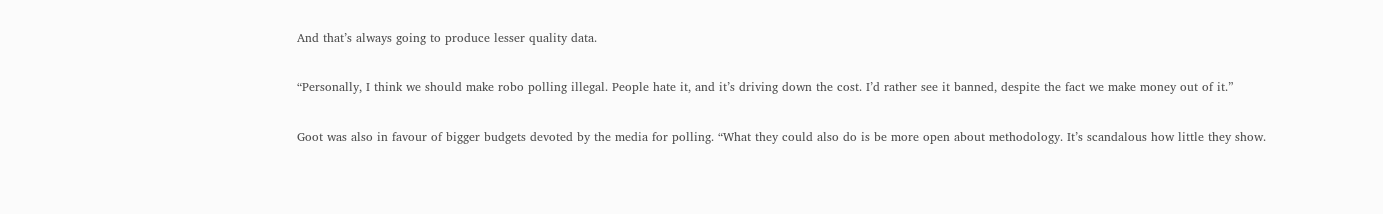And that’s always going to produce lesser quality data.

“Personally, I think we should make robo polling illegal. People hate it, and it’s driving down the cost. I’d rather see it banned, despite the fact we make money out of it.”

Goot was also in favour of bigger budgets devoted by the media for polling. “What they could also do is be more open about methodology. It’s scandalous how little they show.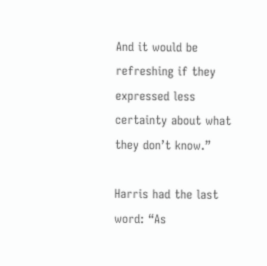And it would be refreshing if they expressed less certainty about what they don’t know.”

Harris had the last word: “As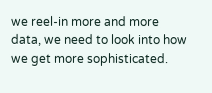we reel-in more and more data, we need to look into how we get more sophisticated.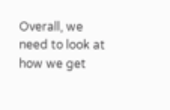Overall, we need to look at how we get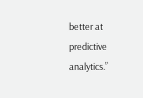better at predictive analytics.”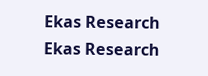Ekas Research
Ekas Research